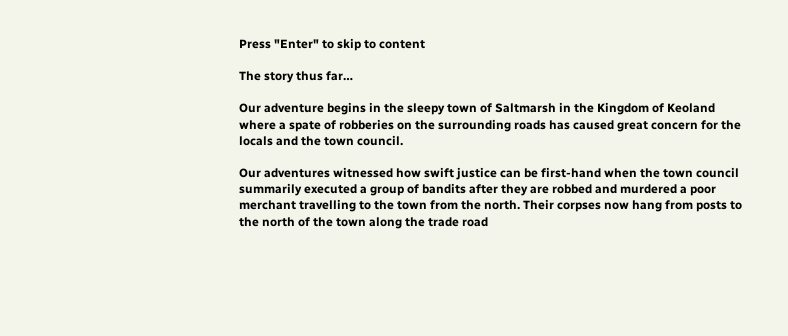Press "Enter" to skip to content

The story thus far…

Our adventure begins in the sleepy town of Saltmarsh in the Kingdom of Keoland where a spate of robberies on the surrounding roads has caused great concern for the locals and the town council.

Our adventures witnessed how swift justice can be first-hand when the town council summarily executed a group of bandits after they are robbed and murdered a poor merchant travelling to the town from the north. Their corpses now hang from posts to the north of the town along the trade road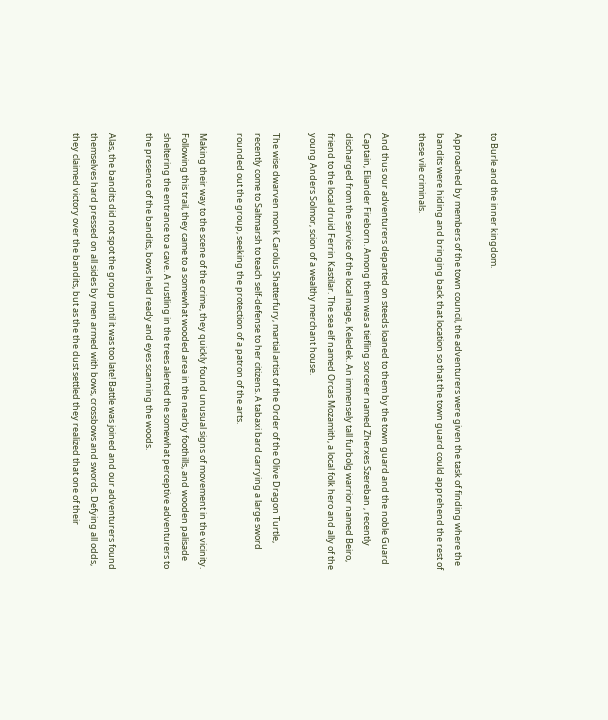to Burle and the inner kingdom.

Approached by members of the town council, the adventurers were given the task of finding where the bandits were hiding and bringing back that location so that the town guard could apprehend the rest of these vile criminals.

And thus our adventurers departed on steeds loaned to them by the town guard and the noble Guard Captain, Eliander Fireborn. Among them was a tiefling sorcerer named Zherxes Szereban , recently discharged from the service of the local mage, Keledek. An immensely tall furbolg warrior named Beiro, friend to the local druid Ferrin Kastilar. The sea elf named Orcas Mozamith, a local folk hero and ally of the young Anders Solmor, scion of a wealthy merchant house.

The wise dwarven monk Carolus Shatterfury, martial artist of the Order of the Olive Dragon Turtle, recently come to Saltmarsh to teach self-defense to her citizens. A tabaxi bard carrying a large sword rounded out the group, seeking the protection of a patron of the arts.

Making their way to the scene of the crime, they quickly found unusual signs of movement in the vicinity. Following this trail, they came to a somewhat wooded area in the nearby foothills, and wooden palisade sheltering the entrance to a cave. A rustling in the trees alerted the somewhat perceptive adventurers to the presence of the bandits, bows held ready and eyes scanning the woods.

Alas, the bandits did not spot the group until it was too late! Battle was joined and our adventurers found themselves hard pressed on all sides by men armed with bows, crossbows and swords. Defying all odds, they claimed victory over the bandits, but as the the dust settled they realized that one of their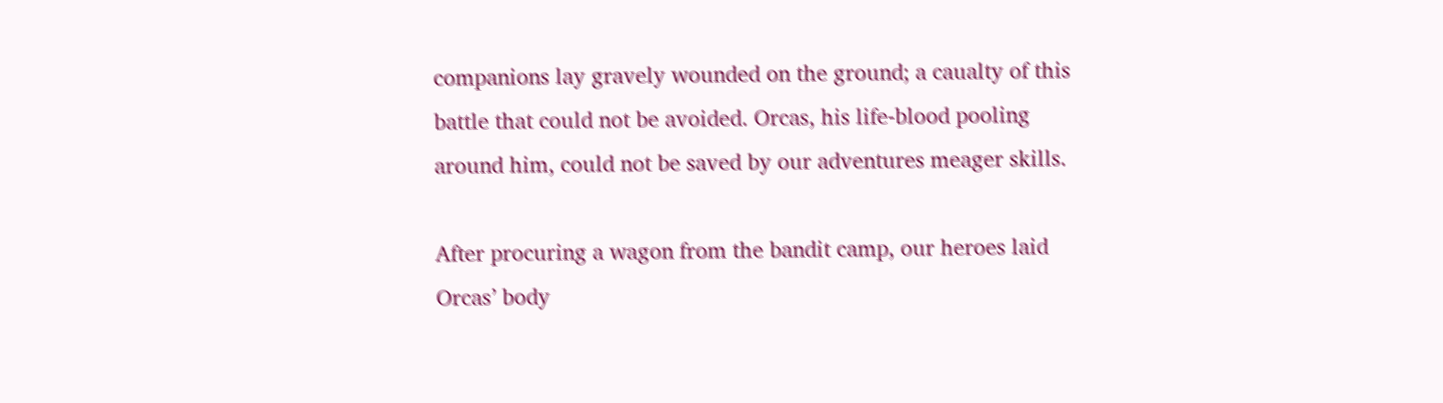companions lay gravely wounded on the ground; a caualty of this battle that could not be avoided. Orcas, his life-blood pooling around him, could not be saved by our adventures meager skills.

After procuring a wagon from the bandit camp, our heroes laid Orcas’ body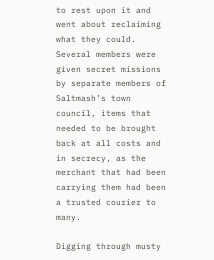to rest upon it and went about reclaiming what they could. Several members were given secret missions by separate members of Saltmash’s town council, items that needed to be brought back at all costs and in secrecy, as the merchant that had been carrying them had been a trusted courier to many.

Digging through musty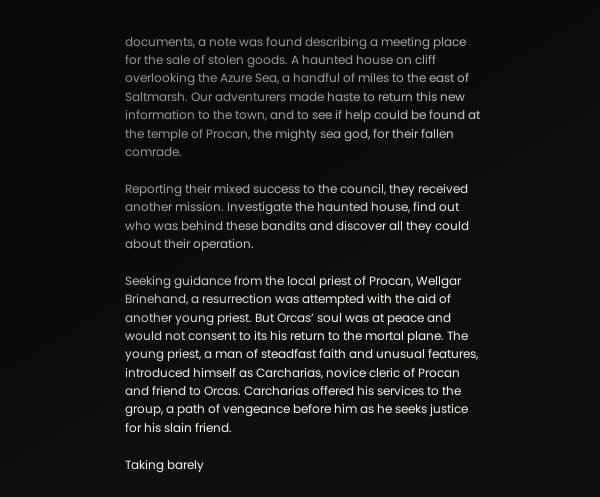documents, a note was found describing a meeting place for the sale of stolen goods. A haunted house on cliff overlooking the Azure Sea, a handful of miles to the east of Saltmarsh. Our adventurers made haste to return this new information to the town, and to see if help could be found at the temple of Procan, the mighty sea god, for their fallen comrade.

Reporting their mixed success to the council, they received another mission. Investigate the haunted house, find out who was behind these bandits and discover all they could about their operation.

Seeking guidance from the local priest of Procan, Wellgar Brinehand, a resurrection was attempted with the aid of another young priest. But Orcas’ soul was at peace and would not consent to its his return to the mortal plane. The young priest, a man of steadfast faith and unusual features, introduced himself as Carcharias, novice cleric of Procan and friend to Orcas. Carcharias offered his services to the group, a path of vengeance before him as he seeks justice for his slain friend.

Taking barely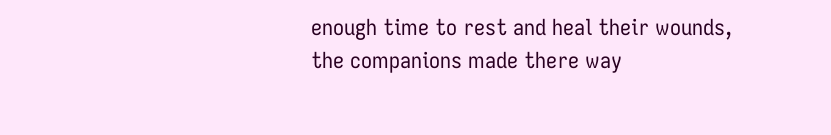enough time to rest and heal their wounds, the companions made there way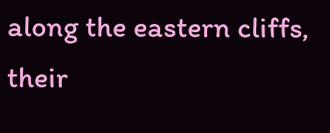along the eastern cliffs, their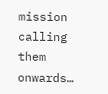mission calling them onwards…